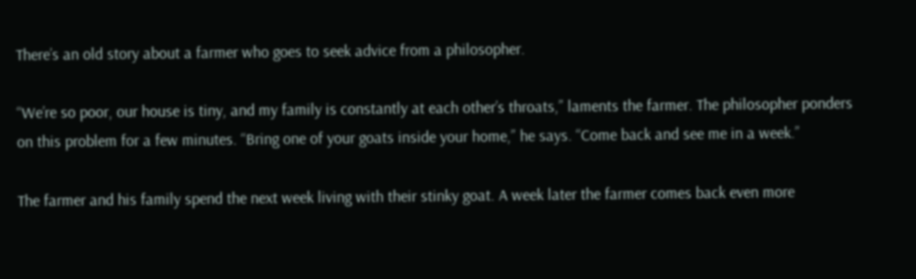There’s an old story about a farmer who goes to seek advice from a philosopher.

“We’re so poor, our house is tiny, and my family is constantly at each other’s throats,” laments the farmer. The philosopher ponders on this problem for a few minutes. “Bring one of your goats inside your home,” he says. “Come back and see me in a week.”

The farmer and his family spend the next week living with their stinky goat. A week later the farmer comes back even more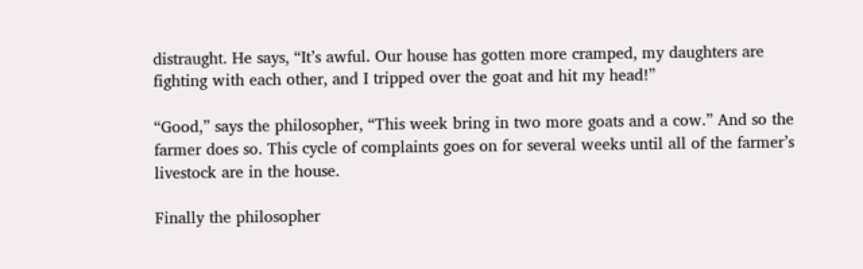distraught. He says, “It’s awful. Our house has gotten more cramped, my daughters are fighting with each other, and I tripped over the goat and hit my head!”

“Good,” says the philosopher, “This week bring in two more goats and a cow.” And so the farmer does so. This cycle of complaints goes on for several weeks until all of the farmer’s livestock are in the house.

Finally the philosopher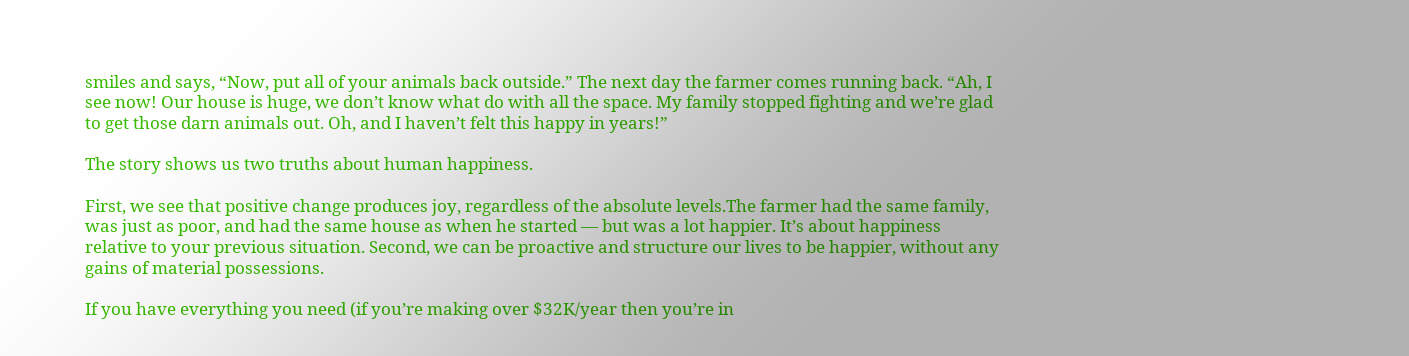smiles and says, “Now, put all of your animals back outside.” The next day the farmer comes running back. “Ah, I see now! Our house is huge, we don’t know what do with all the space. My family stopped fighting and we’re glad to get those darn animals out. Oh, and I haven’t felt this happy in years!”

The story shows us two truths about human happiness.

First, we see that positive change produces joy, regardless of the absolute levels.The farmer had the same family, was just as poor, and had the same house as when he started — but was a lot happier. It’s about happiness relative to your previous situation. Second, we can be proactive and structure our lives to be happier, without any gains of material possessions.

If you have everything you need (if you’re making over $32K/year then you’re in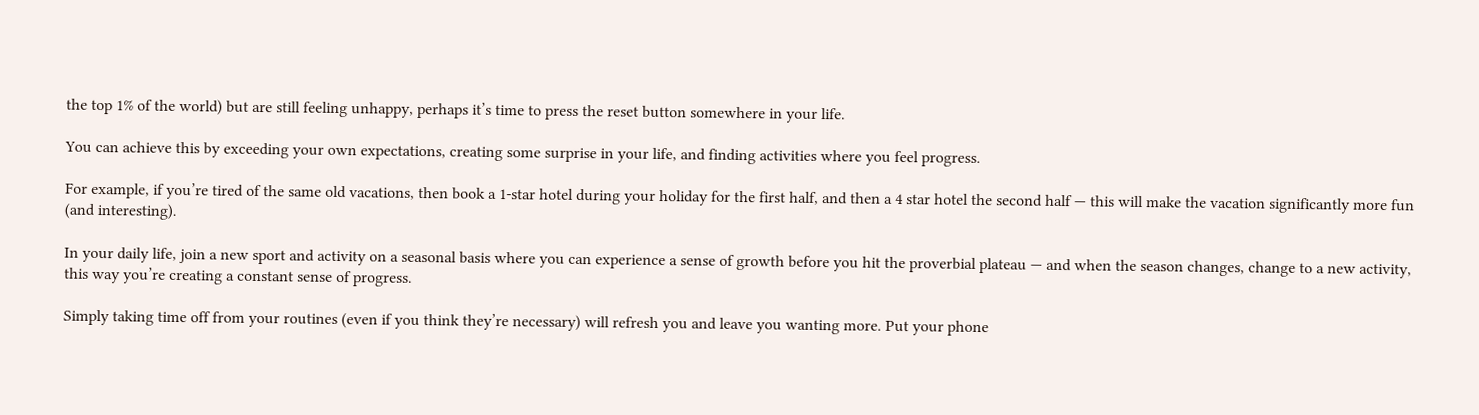the top 1% of the world) but are still feeling unhappy, perhaps it’s time to press the reset button somewhere in your life.

You can achieve this by exceeding your own expectations, creating some surprise in your life, and finding activities where you feel progress.

For example, if you’re tired of the same old vacations, then book a 1-star hotel during your holiday for the first half, and then a 4 star hotel the second half — this will make the vacation significantly more fun (and interesting).

In your daily life, join a new sport and activity on a seasonal basis where you can experience a sense of growth before you hit the proverbial plateau — and when the season changes, change to a new activity, this way you’re creating a constant sense of progress.

Simply taking time off from your routines (even if you think they’re necessary) will refresh you and leave you wanting more. Put your phone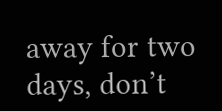away for two days, don’t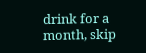drink for a month, skip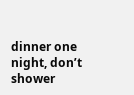dinner one night, don’t shower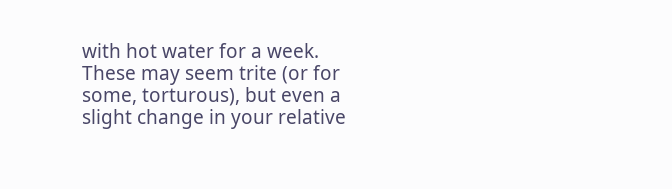with hot water for a week. These may seem trite (or for some, torturous), but even a slight change in your relative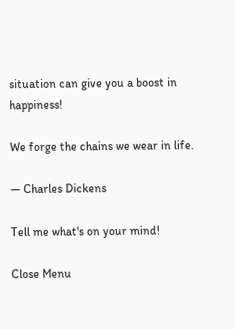situation can give you a boost in happiness!

We forge the chains we wear in life.

— Charles Dickens

Tell me what's on your mind!

Close Menu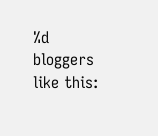%d bloggers like this: